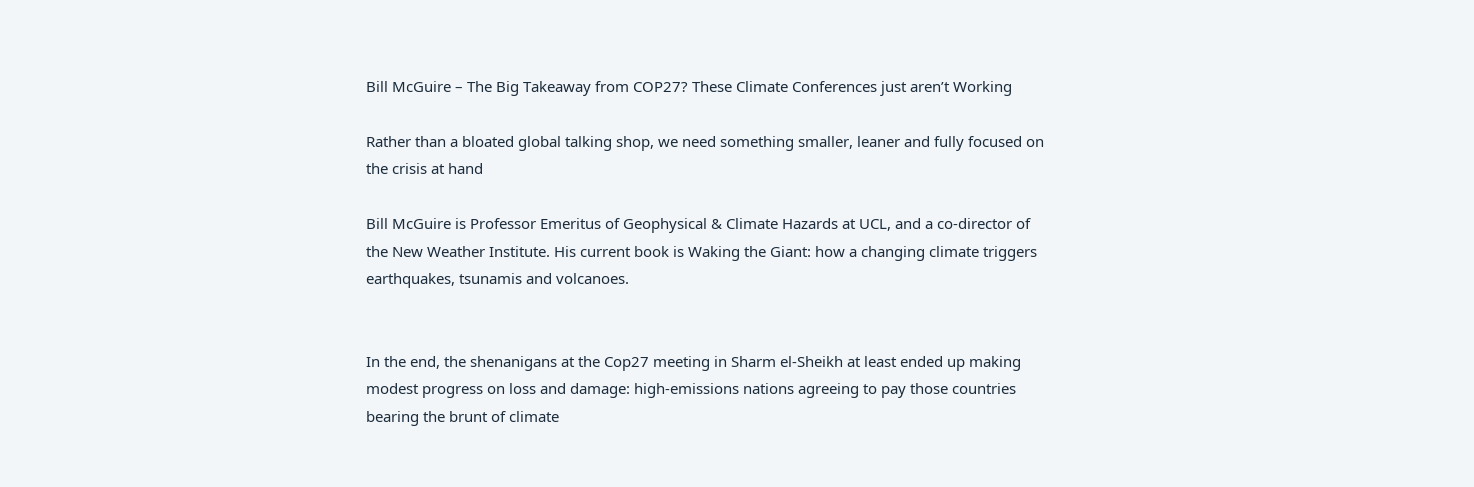Bill McGuire – The Big Takeaway from COP27? These Climate Conferences just aren’t Working

Rather than a bloated global talking shop, we need something smaller, leaner and fully focused on the crisis at hand

Bill McGuire is Professor Emeritus of Geophysical & Climate Hazards at UCL, and a co-director of the New Weather Institute. His current book is Waking the Giant: how a changing climate triggers earthquakes, tsunamis and volcanoes.


In the end, the shenanigans at the Cop27 meeting in Sharm el-Sheikh at least ended up making modest progress on loss and damage: high-emissions nations agreeing to pay those countries bearing the brunt of climate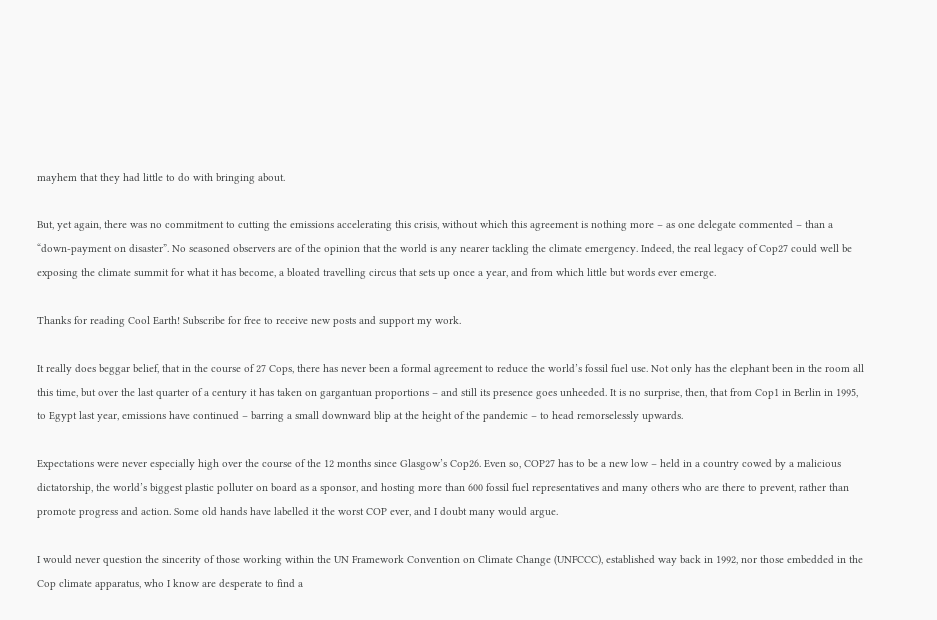mayhem that they had little to do with bringing about.

But, yet again, there was no commitment to cutting the emissions accelerating this crisis, without which this agreement is nothing more – as one delegate commented – than a “down-payment on disaster”. No seasoned observers are of the opinion that the world is any nearer tackling the climate emergency. Indeed, the real legacy of Cop27 could well be exposing the climate summit for what it has become, a bloated travelling circus that sets up once a year, and from which little but words ever emerge.

Thanks for reading Cool Earth! Subscribe for free to receive new posts and support my work.

It really does beggar belief, that in the course of 27 Cops, there has never been a formal agreement to reduce the world’s fossil fuel use. Not only has the elephant been in the room all this time, but over the last quarter of a century it has taken on gargantuan proportions – and still its presence goes unheeded. It is no surprise, then, that from Cop1 in Berlin in 1995, to Egypt last year, emissions have continued – barring a small downward blip at the height of the pandemic – to head remorselessly upwards.

Expectations were never especially high over the course of the 12 months since Glasgow’s Cop26. Even so, COP27 has to be a new low – held in a country cowed by a malicious dictatorship, the world’s biggest plastic polluter on board as a sponsor, and hosting more than 600 fossil fuel representatives and many others who are there to prevent, rather than promote progress and action. Some old hands have labelled it the worst COP ever, and I doubt many would argue.

I would never question the sincerity of those working within the UN Framework Convention on Climate Change (UNFCCC), established way back in 1992, nor those embedded in the Cop climate apparatus, who I know are desperate to find a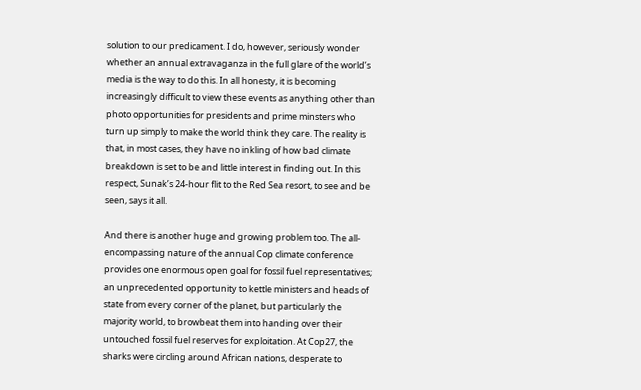solution to our predicament. I do, however, seriously wonder whether an annual extravaganza in the full glare of the world’s media is the way to do this. In all honesty, it is becoming increasingly difficult to view these events as anything other than photo opportunities for presidents and prime minsters who turn up simply to make the world think they care. The reality is that, in most cases, they have no inkling of how bad climate breakdown is set to be and little interest in finding out. In this respect, Sunak’s 24-hour flit to the Red Sea resort, to see and be seen, says it all.

And there is another huge and growing problem too. The all-encompassing nature of the annual Cop climate conference provides one enormous open goal for fossil fuel representatives; an unprecedented opportunity to kettle ministers and heads of state from every corner of the planet, but particularly the majority world, to browbeat them into handing over their untouched fossil fuel reserves for exploitation. At Cop27, the sharks were circling around African nations, desperate to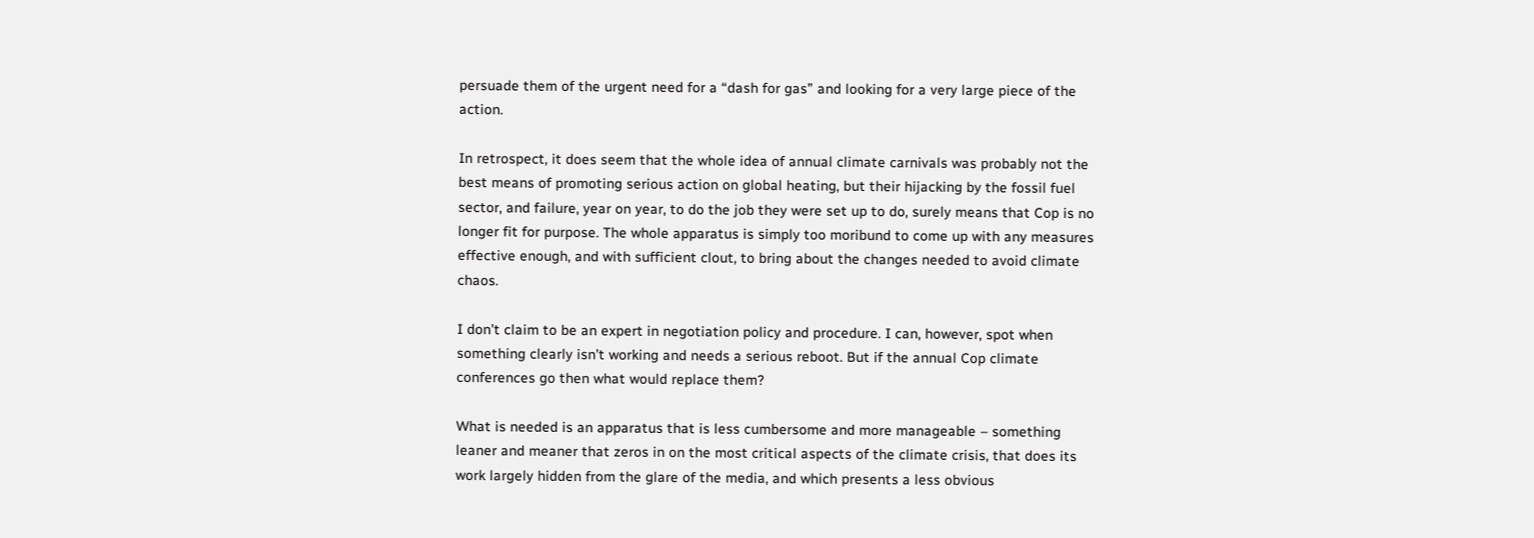persuade them of the urgent need for a “dash for gas” and looking for a very large piece of the action.

In retrospect, it does seem that the whole idea of annual climate carnivals was probably not the best means of promoting serious action on global heating, but their hijacking by the fossil fuel sector, and failure, year on year, to do the job they were set up to do, surely means that Cop is no longer fit for purpose. The whole apparatus is simply too moribund to come up with any measures effective enough, and with sufficient clout, to bring about the changes needed to avoid climate chaos.

I don’t claim to be an expert in negotiation policy and procedure. I can, however, spot when something clearly isn’t working and needs a serious reboot. But if the annual Cop climate conferences go then what would replace them?

What is needed is an apparatus that is less cumbersome and more manageable – something leaner and meaner that zeros in on the most critical aspects of the climate crisis, that does its work largely hidden from the glare of the media, and which presents a less obvious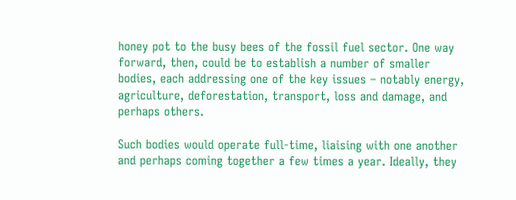honey pot to the busy bees of the fossil fuel sector. One way forward, then, could be to establish a number of smaller bodies, each addressing one of the key issues – notably energy, agriculture, deforestation, transport, loss and damage, and perhaps others.

Such bodies would operate full-time, liaising with one another and perhaps coming together a few times a year. Ideally, they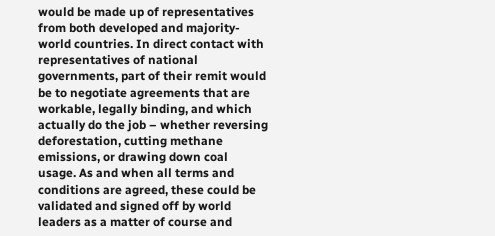would be made up of representatives from both developed and majority-world countries. In direct contact with representatives of national governments, part of their remit would be to negotiate agreements that are workable, legally binding, and which actually do the job – whether reversing deforestation, cutting methane emissions, or drawing down coal usage. As and when all terms and conditions are agreed, these could be validated and signed off by world leaders as a matter of course and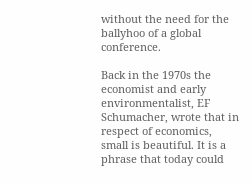without the need for the ballyhoo of a global conference.

Back in the 1970s the economist and early environmentalist, EF Schumacher, wrote that in respect of economics, small is beautiful. It is a phrase that today could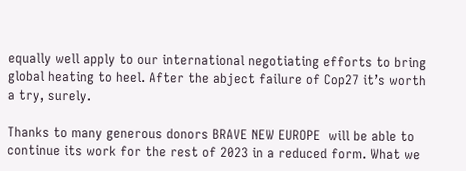equally well apply to our international negotiating efforts to bring global heating to heel. After the abject failure of Cop27 it’s worth a try, surely.

Thanks to many generous donors BRAVE NEW EUROPE  will be able to continue its work for the rest of 2023 in a reduced form. What we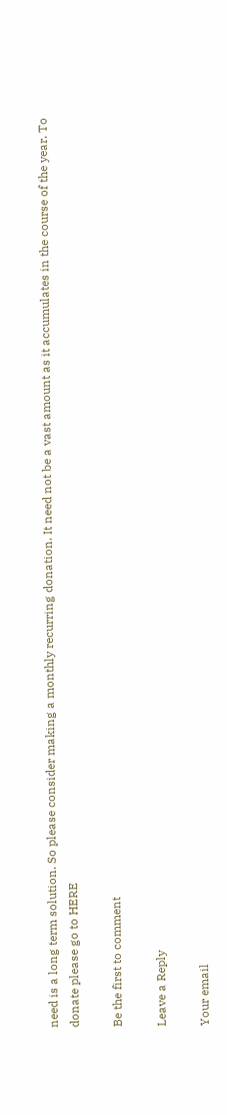need is a long term solution. So please consider making a monthly recurring donation. It need not be a vast amount as it accumulates in the course of the year. To donate please go to HERE

Be the first to comment

Leave a Reply

Your email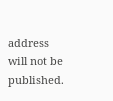address will not be published.